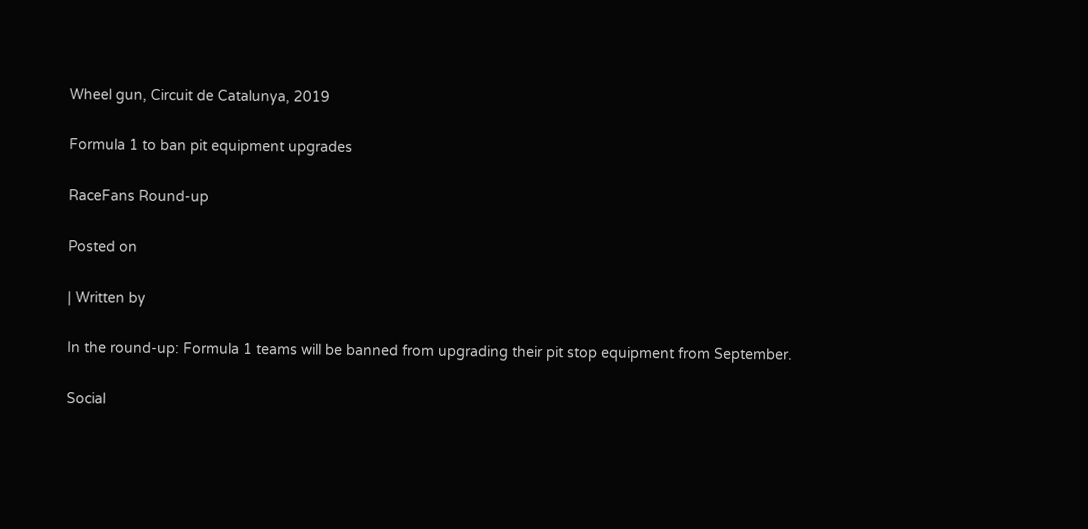Wheel gun, Circuit de Catalunya, 2019

Formula 1 to ban pit equipment upgrades

RaceFans Round-up

Posted on

| Written by

In the round-up: Formula 1 teams will be banned from upgrading their pit stop equipment from September.

Social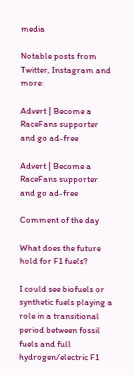media

Notable posts from Twitter, Instagram and more:

Advert | Become a RaceFans supporter and go ad-free

Advert | Become a RaceFans supporter and go ad-free

Comment of the day

What does the future hold for F1 fuels?

I could see biofuels or synthetic fuels playing a role in a transitional period between fossil fuels and full hydrogen/electric F1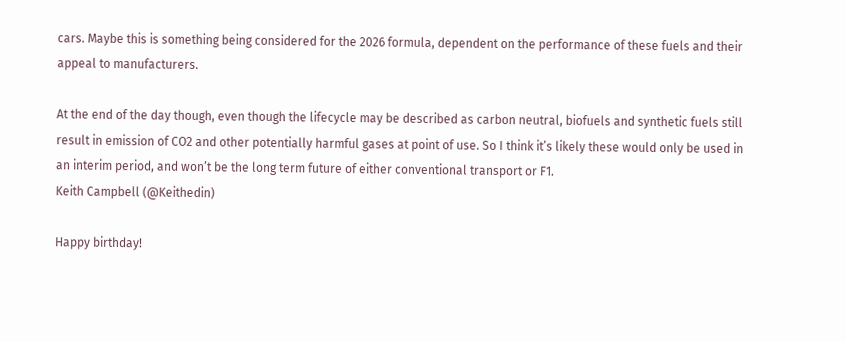cars. Maybe this is something being considered for the 2026 formula, dependent on the performance of these fuels and their appeal to manufacturers.

At the end of the day though, even though the lifecycle may be described as carbon neutral, biofuels and synthetic fuels still result in emission of CO2 and other potentially harmful gases at point of use. So I think it’s likely these would only be used in an interim period, and won’t be the long term future of either conventional transport or F1.
Keith Campbell (@Keithedin)

Happy birthday!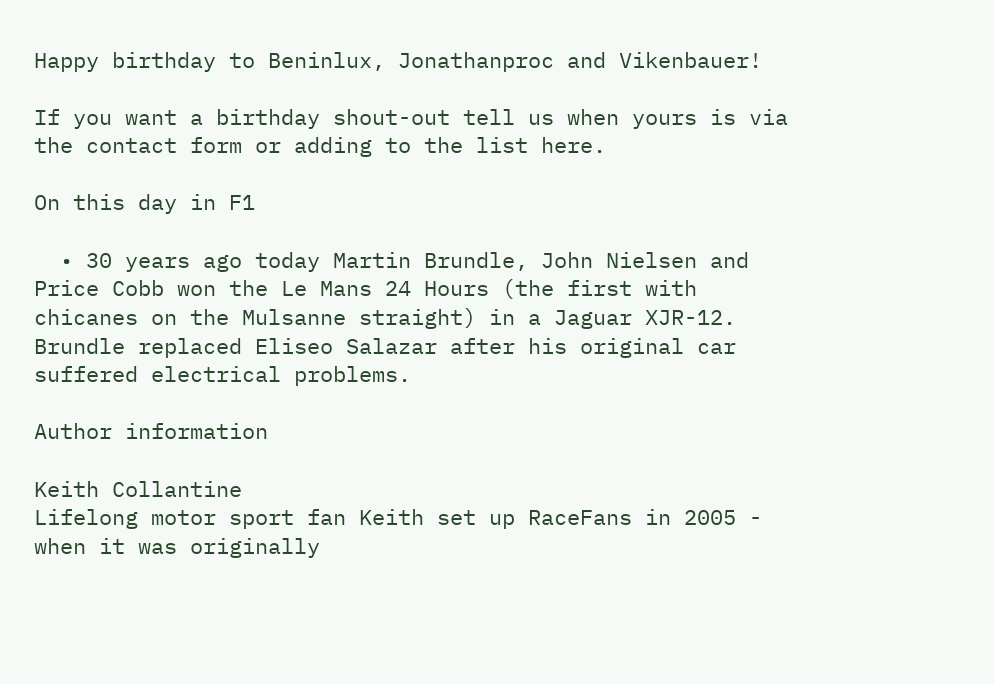Happy birthday to Beninlux, Jonathanproc and Vikenbauer!

If you want a birthday shout-out tell us when yours is via the contact form or adding to the list here.

On this day in F1

  • 30 years ago today Martin Brundle, John Nielsen and Price Cobb won the Le Mans 24 Hours (the first with chicanes on the Mulsanne straight) in a Jaguar XJR-12. Brundle replaced Eliseo Salazar after his original car suffered electrical problems.

Author information

Keith Collantine
Lifelong motor sport fan Keith set up RaceFans in 2005 - when it was originally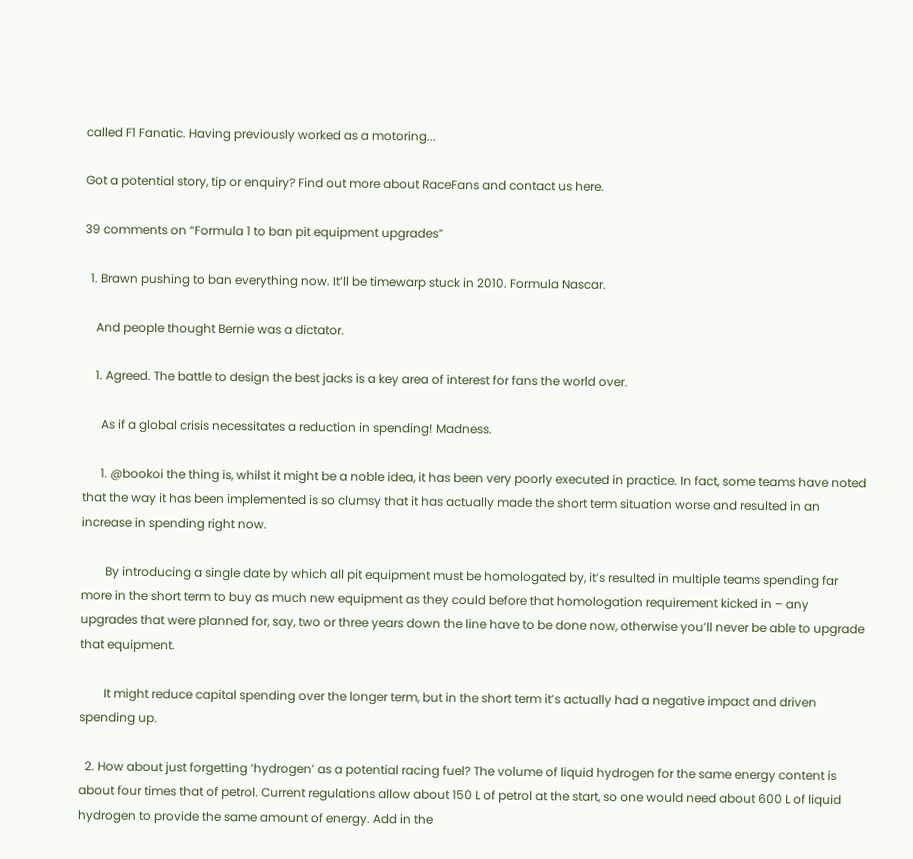called F1 Fanatic. Having previously worked as a motoring...

Got a potential story, tip or enquiry? Find out more about RaceFans and contact us here.

39 comments on “Formula 1 to ban pit equipment upgrades”

  1. Brawn pushing to ban everything now. It’ll be timewarp stuck in 2010. Formula Nascar.

    And people thought Bernie was a dictator.

    1. Agreed. The battle to design the best jacks is a key area of interest for fans the world over.

      As if a global crisis necessitates a reduction in spending! Madness.

      1. @bookoi the thing is, whilst it might be a noble idea, it has been very poorly executed in practice. In fact, some teams have noted that the way it has been implemented is so clumsy that it has actually made the short term situation worse and resulted in an increase in spending right now.

        By introducing a single date by which all pit equipment must be homologated by, it’s resulted in multiple teams spending far more in the short term to buy as much new equipment as they could before that homologation requirement kicked in – any upgrades that were planned for, say, two or three years down the line have to be done now, otherwise you’ll never be able to upgrade that equipment.

        It might reduce capital spending over the longer term, but in the short term it’s actually had a negative impact and driven spending up.

  2. How about just forgetting ‘hydrogen’ as a potential racing fuel? The volume of liquid hydrogen for the same energy content is about four times that of petrol. Current regulations allow about 150 L of petrol at the start, so one would need about 600 L of liquid hydrogen to provide the same amount of energy. Add in the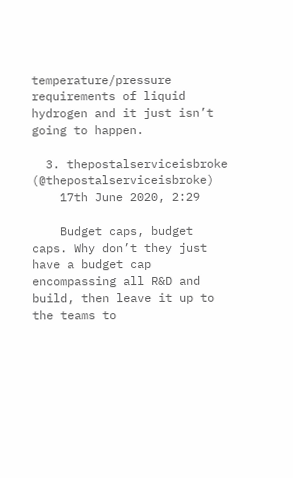temperature/pressure requirements of liquid hydrogen and it just isn’t going to happen.

  3. thepostalserviceisbroke (@thepostalserviceisbroke)
    17th June 2020, 2:29

    Budget caps, budget caps. Why don’t they just have a budget cap encompassing all R&D and build, then leave it up to the teams to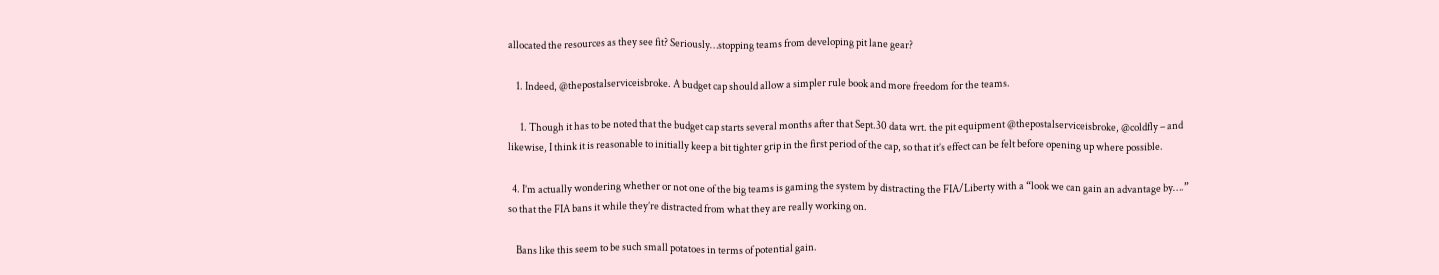allocated the resources as they see fit? Seriously…stopping teams from developing pit lane gear?

    1. Indeed, @thepostalserviceisbroke. A budget cap should allow a simpler rule book and more freedom for the teams.

      1. Though it has to be noted that the budget cap starts several months after that Sept.30 data wrt. the pit equipment @thepostalserviceisbroke, @coldfly – and likewise, I think it is reasonable to initially keep a bit tighter grip in the first period of the cap, so that it’s effect can be felt before opening up where possible.

  4. I’m actually wondering whether or not one of the big teams is gaming the system by distracting the FIA/Liberty with a “look we can gain an advantage by….” so that the FIA bans it while they’re distracted from what they are really working on.

    Bans like this seem to be such small potatoes in terms of potential gain.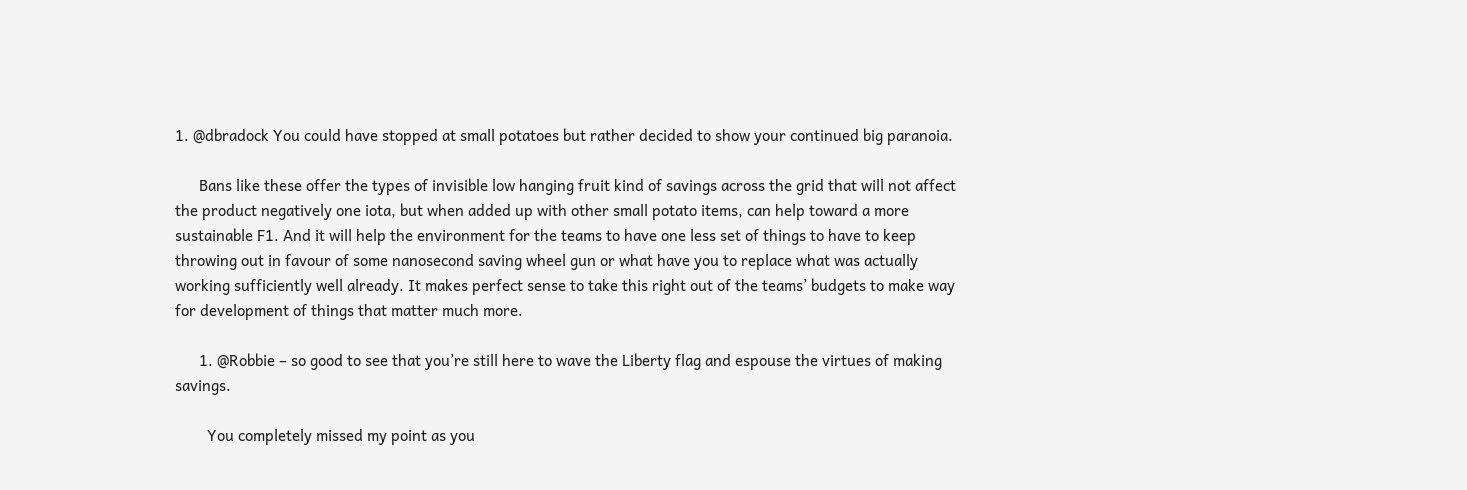1. @dbradock You could have stopped at small potatoes but rather decided to show your continued big paranoia.

      Bans like these offer the types of invisible low hanging fruit kind of savings across the grid that will not affect the product negatively one iota, but when added up with other small potato items, can help toward a more sustainable F1. And it will help the environment for the teams to have one less set of things to have to keep throwing out in favour of some nanosecond saving wheel gun or what have you to replace what was actually working sufficiently well already. It makes perfect sense to take this right out of the teams’ budgets to make way for development of things that matter much more.

      1. @Robbie – so good to see that you’re still here to wave the Liberty flag and espouse the virtues of making savings.

        You completely missed my point as you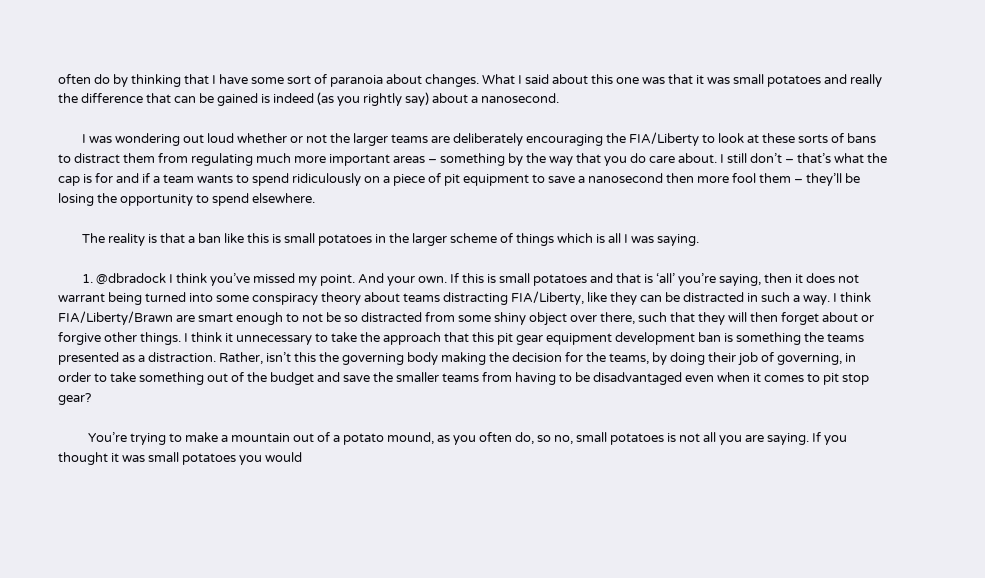often do by thinking that I have some sort of paranoia about changes. What I said about this one was that it was small potatoes and really the difference that can be gained is indeed (as you rightly say) about a nanosecond.

        I was wondering out loud whether or not the larger teams are deliberately encouraging the FIA/Liberty to look at these sorts of bans to distract them from regulating much more important areas – something by the way that you do care about. I still don’t – that’s what the cap is for and if a team wants to spend ridiculously on a piece of pit equipment to save a nanosecond then more fool them – they’ll be losing the opportunity to spend elsewhere.

        The reality is that a ban like this is small potatoes in the larger scheme of things which is all I was saying.

        1. @dbradock I think you’ve missed my point. And your own. If this is small potatoes and that is ‘all’ you’re saying, then it does not warrant being turned into some conspiracy theory about teams distracting FIA/Liberty, like they can be distracted in such a way. I think FIA/Liberty/Brawn are smart enough to not be so distracted from some shiny object over there, such that they will then forget about or forgive other things. I think it unnecessary to take the approach that this pit gear equipment development ban is something the teams presented as a distraction. Rather, isn’t this the governing body making the decision for the teams, by doing their job of governing, in order to take something out of the budget and save the smaller teams from having to be disadvantaged even when it comes to pit stop gear?

          You’re trying to make a mountain out of a potato mound, as you often do, so no, small potatoes is not all you are saying. If you thought it was small potatoes you would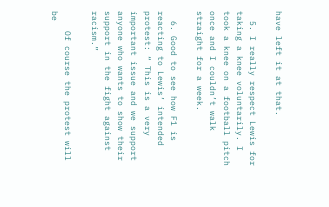have left it at that.

  5. I really respect Lewis for taking a knee voluntarily. I took a knee on a football pitch once and I couldn’t walk straight for a week.

  6. Good to see how F1 is reacting to Lewis’ intended protest: “ This is a very important issue and we support anyone who wants to show their support in the fight against racism.”

    Of course the protest will be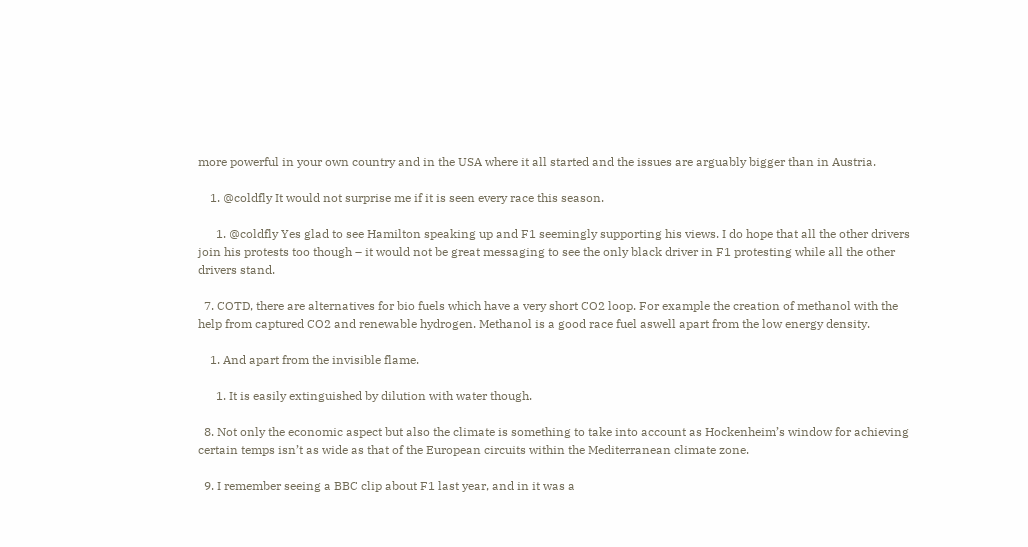more powerful in your own country and in the USA where it all started and the issues are arguably bigger than in Austria.

    1. @coldfly It would not surprise me if it is seen every race this season.

      1. @coldfly Yes glad to see Hamilton speaking up and F1 seemingly supporting his views. I do hope that all the other drivers join his protests too though – it would not be great messaging to see the only black driver in F1 protesting while all the other drivers stand.

  7. COTD, there are alternatives for bio fuels which have a very short CO2 loop. For example the creation of methanol with the help from captured CO2 and renewable hydrogen. Methanol is a good race fuel aswell apart from the low energy density.

    1. And apart from the invisible flame.

      1. It is easily extinguished by dilution with water though.

  8. Not only the economic aspect but also the climate is something to take into account as Hockenheim’s window for achieving certain temps isn’t as wide as that of the European circuits within the Mediterranean climate zone.

  9. I remember seeing a BBC clip about F1 last year, and in it was a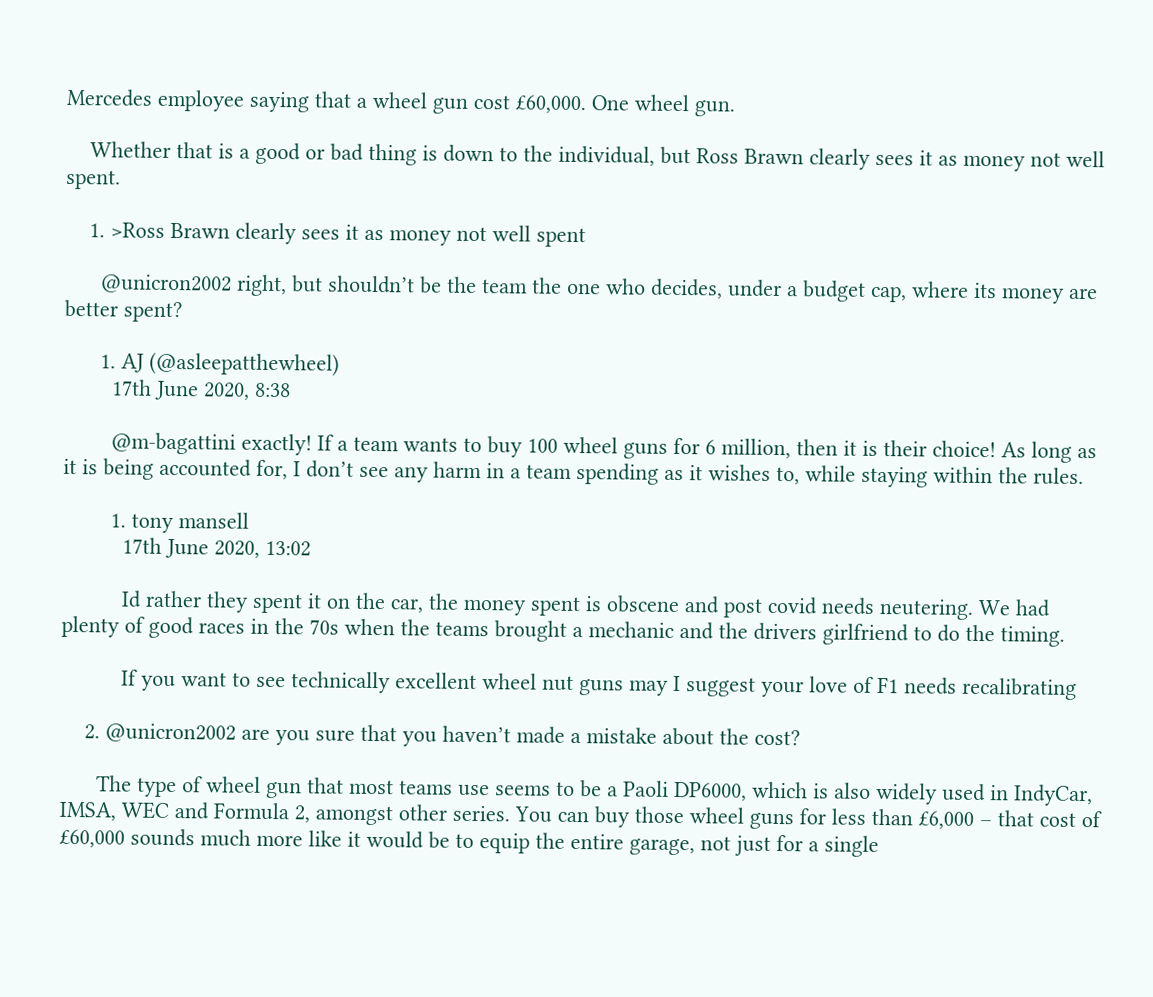Mercedes employee saying that a wheel gun cost £60,000. One wheel gun.

    Whether that is a good or bad thing is down to the individual, but Ross Brawn clearly sees it as money not well spent.

    1. >Ross Brawn clearly sees it as money not well spent

      @unicron2002 right, but shouldn’t be the team the one who decides, under a budget cap, where its money are better spent?

      1. AJ (@asleepatthewheel)
        17th June 2020, 8:38

        @m-bagattini exactly! If a team wants to buy 100 wheel guns for 6 million, then it is their choice! As long as it is being accounted for, I don’t see any harm in a team spending as it wishes to, while staying within the rules.

        1. tony mansell
          17th June 2020, 13:02

          Id rather they spent it on the car, the money spent is obscene and post covid needs neutering. We had plenty of good races in the 70s when the teams brought a mechanic and the drivers girlfriend to do the timing.

          If you want to see technically excellent wheel nut guns may I suggest your love of F1 needs recalibrating

    2. @unicron2002 are you sure that you haven’t made a mistake about the cost?

      The type of wheel gun that most teams use seems to be a Paoli DP6000, which is also widely used in IndyCar, IMSA, WEC and Formula 2, amongst other series. You can buy those wheel guns for less than £6,000 – that cost of £60,000 sounds much more like it would be to equip the entire garage, not just for a single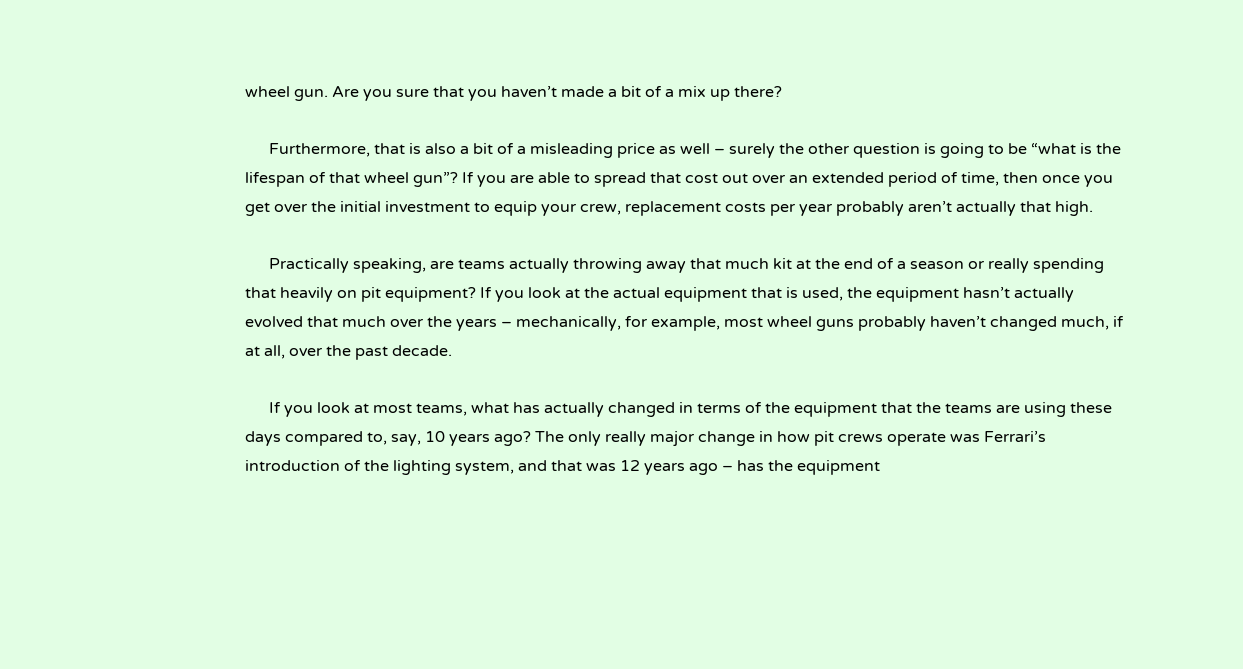wheel gun. Are you sure that you haven’t made a bit of a mix up there?

      Furthermore, that is also a bit of a misleading price as well – surely the other question is going to be “what is the lifespan of that wheel gun”? If you are able to spread that cost out over an extended period of time, then once you get over the initial investment to equip your crew, replacement costs per year probably aren’t actually that high.

      Practically speaking, are teams actually throwing away that much kit at the end of a season or really spending that heavily on pit equipment? If you look at the actual equipment that is used, the equipment hasn’t actually evolved that much over the years – mechanically, for example, most wheel guns probably haven’t changed much, if at all, over the past decade.

      If you look at most teams, what has actually changed in terms of the equipment that the teams are using these days compared to, say, 10 years ago? The only really major change in how pit crews operate was Ferrari’s introduction of the lighting system, and that was 12 years ago – has the equipment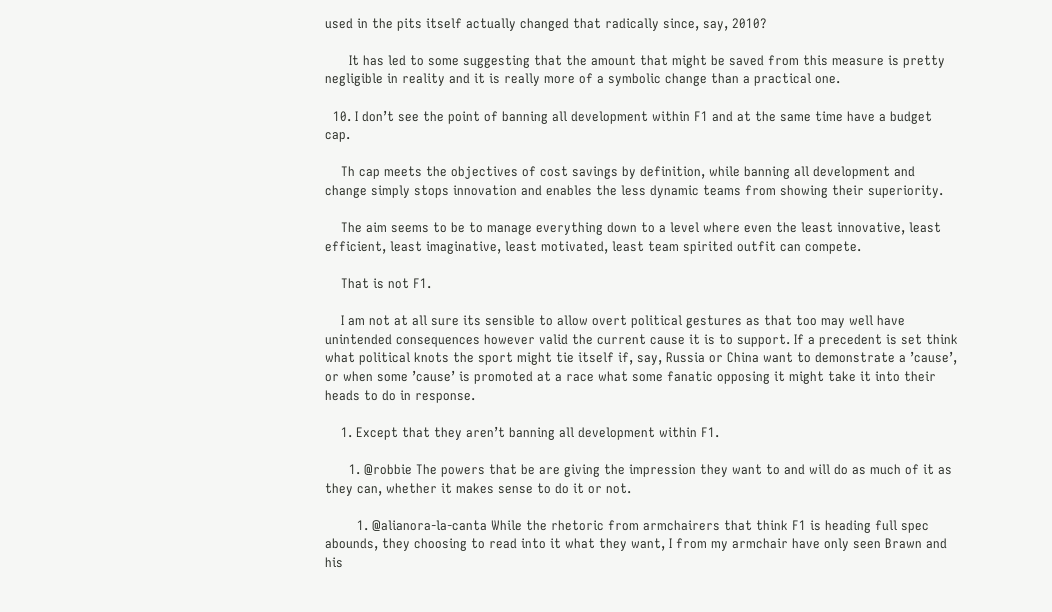used in the pits itself actually changed that radically since, say, 2010?

      It has led to some suggesting that the amount that might be saved from this measure is pretty negligible in reality and it is really more of a symbolic change than a practical one.

  10. I don’t see the point of banning all development within F1 and at the same time have a budget cap.

    Th cap meets the objectives of cost savings by definition, while banning all development and change simply stops innovation and enables the less dynamic teams from showing their superiority.

    The aim seems to be to manage everything down to a level where even the least innovative, least efficient, least imaginative, least motivated, least team spirited outfit can compete.

    That is not F1.

    I am not at all sure its sensible to allow overt political gestures as that too may well have unintended consequences however valid the current cause it is to support. If a precedent is set think what political knots the sport might tie itself if, say, Russia or China want to demonstrate a ’cause’, or when some ’cause’ is promoted at a race what some fanatic opposing it might take it into their heads to do in response.

    1. Except that they aren’t banning all development within F1.

      1. @robbie The powers that be are giving the impression they want to and will do as much of it as they can, whether it makes sense to do it or not.

        1. @alianora-la-canta While the rhetoric from armchairers that think F1 is heading full spec abounds, they choosing to read into it what they want, I from my armchair have only seen Brawn and his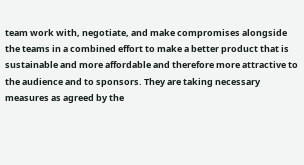team work with, negotiate, and make compromises alongside the teams in a combined effort to make a better product that is sustainable and more affordable and therefore more attractive to the audience and to sponsors. They are taking necessary measures as agreed by the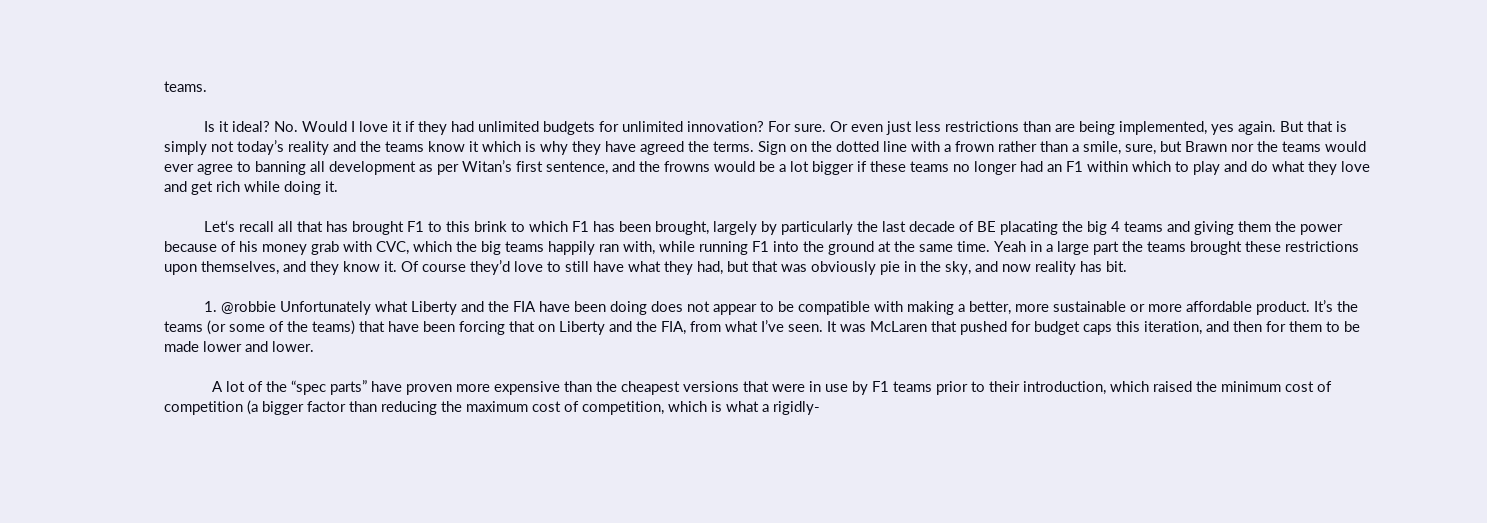teams.

          Is it ideal? No. Would I love it if they had unlimited budgets for unlimited innovation? For sure. Or even just less restrictions than are being implemented, yes again. But that is simply not today’s reality and the teams know it which is why they have agreed the terms. Sign on the dotted line with a frown rather than a smile, sure, but Brawn nor the teams would ever agree to banning all development as per Witan’s first sentence, and the frowns would be a lot bigger if these teams no longer had an F1 within which to play and do what they love and get rich while doing it.

          Let‘s recall all that has brought F1 to this brink to which F1 has been brought, largely by particularly the last decade of BE placating the big 4 teams and giving them the power because of his money grab with CVC, which the big teams happily ran with, while running F1 into the ground at the same time. Yeah in a large part the teams brought these restrictions upon themselves, and they know it. Of course they’d love to still have what they had, but that was obviously pie in the sky, and now reality has bit.

          1. @robbie Unfortunately what Liberty and the FIA have been doing does not appear to be compatible with making a better, more sustainable or more affordable product. It’s the teams (or some of the teams) that have been forcing that on Liberty and the FIA, from what I’ve seen. It was McLaren that pushed for budget caps this iteration, and then for them to be made lower and lower.

            A lot of the “spec parts” have proven more expensive than the cheapest versions that were in use by F1 teams prior to their introduction, which raised the minimum cost of competition (a bigger factor than reducing the maximum cost of competition, which is what a rigidly-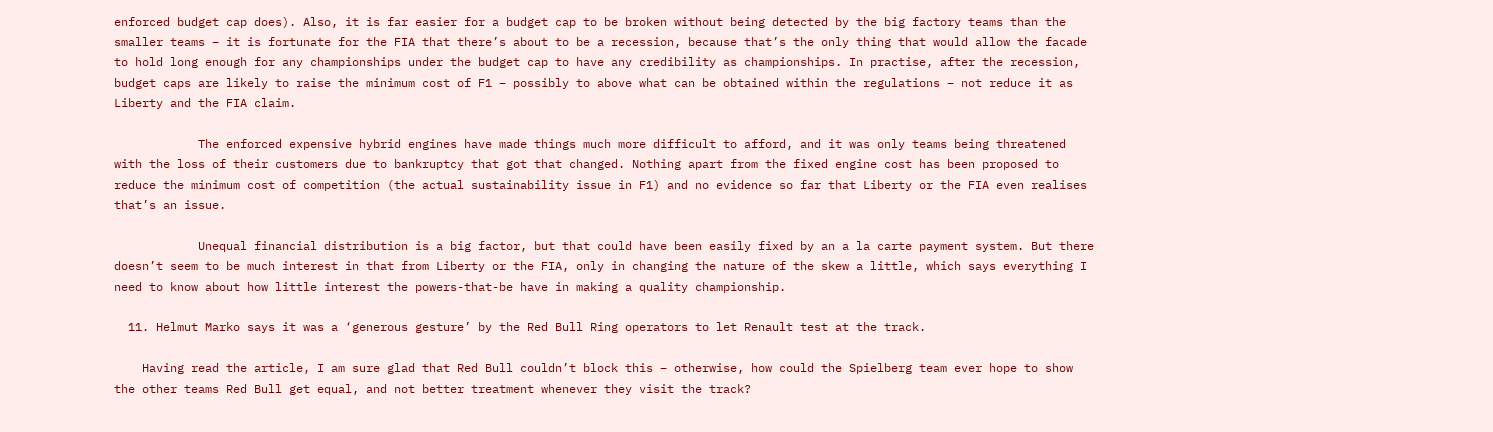enforced budget cap does). Also, it is far easier for a budget cap to be broken without being detected by the big factory teams than the smaller teams – it is fortunate for the FIA that there’s about to be a recession, because that’s the only thing that would allow the facade to hold long enough for any championships under the budget cap to have any credibility as championships. In practise, after the recession, budget caps are likely to raise the minimum cost of F1 – possibly to above what can be obtained within the regulations – not reduce it as Liberty and the FIA claim.

            The enforced expensive hybrid engines have made things much more difficult to afford, and it was only teams being threatened with the loss of their customers due to bankruptcy that got that changed. Nothing apart from the fixed engine cost has been proposed to reduce the minimum cost of competition (the actual sustainability issue in F1) and no evidence so far that Liberty or the FIA even realises that’s an issue.

            Unequal financial distribution is a big factor, but that could have been easily fixed by an a la carte payment system. But there doesn’t seem to be much interest in that from Liberty or the FIA, only in changing the nature of the skew a little, which says everything I need to know about how little interest the powers-that-be have in making a quality championship.

  11. Helmut Marko says it was a ‘generous gesture’ by the Red Bull Ring operators to let Renault test at the track.

    Having read the article, I am sure glad that Red Bull couldn’t block this – otherwise, how could the Spielberg team ever hope to show the other teams Red Bull get equal, and not better treatment whenever they visit the track?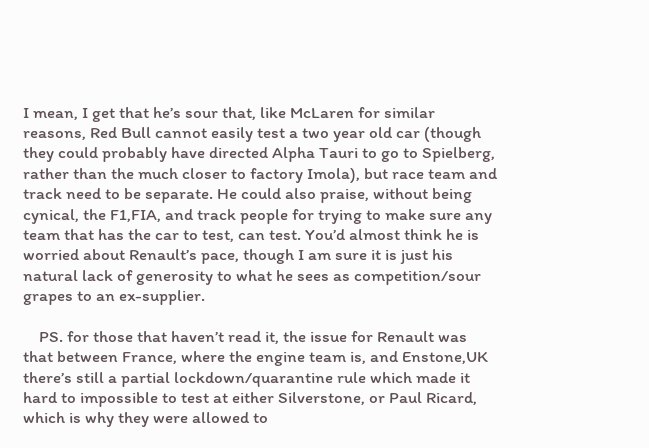I mean, I get that he’s sour that, like McLaren for similar reasons, Red Bull cannot easily test a two year old car (though they could probably have directed Alpha Tauri to go to Spielberg, rather than the much closer to factory Imola), but race team and track need to be separate. He could also praise, without being cynical, the F1,FIA, and track people for trying to make sure any team that has the car to test, can test. You’d almost think he is worried about Renault’s pace, though I am sure it is just his natural lack of generosity to what he sees as competition/sour grapes to an ex-supplier.

    PS. for those that haven’t read it, the issue for Renault was that between France, where the engine team is, and Enstone,UK there’s still a partial lockdown/quarantine rule which made it hard to impossible to test at either Silverstone, or Paul Ricard, which is why they were allowed to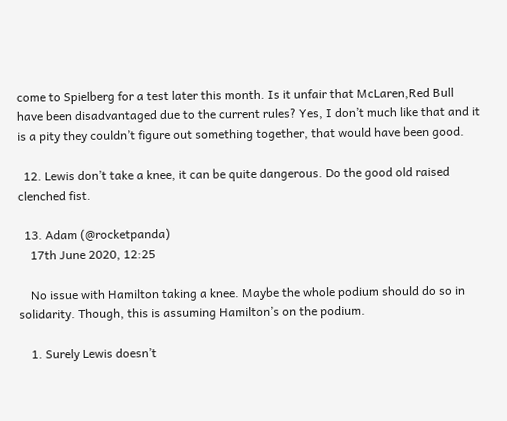come to Spielberg for a test later this month. Is it unfair that McLaren,Red Bull have been disadvantaged due to the current rules? Yes, I don’t much like that and it is a pity they couldn’t figure out something together, that would have been good.

  12. Lewis don’t take a knee, it can be quite dangerous. Do the good old raised clenched fist.

  13. Adam (@rocketpanda)
    17th June 2020, 12:25

    No issue with Hamilton taking a knee. Maybe the whole podium should do so in solidarity. Though, this is assuming Hamilton’s on the podium.

    1. Surely Lewis doesn’t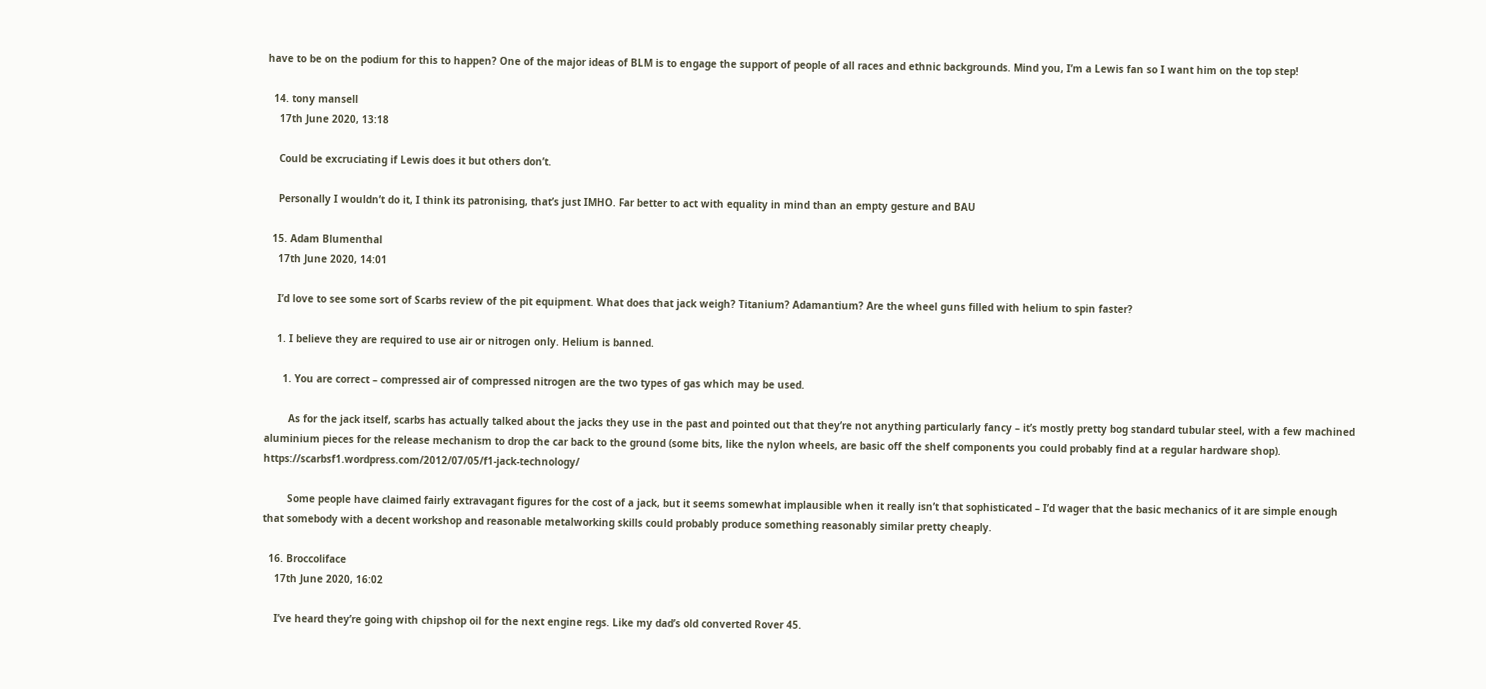have to be on the podium for this to happen? One of the major ideas of BLM is to engage the support of people of all races and ethnic backgrounds. Mind you, I’m a Lewis fan so I want him on the top step!

  14. tony mansell
    17th June 2020, 13:18

    Could be excruciating if Lewis does it but others don’t.

    Personally I wouldn’t do it, I think its patronising, that’s just IMHO. Far better to act with equality in mind than an empty gesture and BAU

  15. Adam Blumenthal
    17th June 2020, 14:01

    I’d love to see some sort of Scarbs review of the pit equipment. What does that jack weigh? Titanium? Adamantium? Are the wheel guns filled with helium to spin faster?

    1. I believe they are required to use air or nitrogen only. Helium is banned.

      1. You are correct – compressed air of compressed nitrogen are the two types of gas which may be used.

        As for the jack itself, scarbs has actually talked about the jacks they use in the past and pointed out that they’re not anything particularly fancy – it’s mostly pretty bog standard tubular steel, with a few machined aluminium pieces for the release mechanism to drop the car back to the ground (some bits, like the nylon wheels, are basic off the shelf components you could probably find at a regular hardware shop). https://scarbsf1.wordpress.com/2012/07/05/f1-jack-technology/

        Some people have claimed fairly extravagant figures for the cost of a jack, but it seems somewhat implausible when it really isn’t that sophisticated – I’d wager that the basic mechanics of it are simple enough that somebody with a decent workshop and reasonable metalworking skills could probably produce something reasonably similar pretty cheaply.

  16. Broccoliface
    17th June 2020, 16:02

    I’ve heard they’re going with chipshop oil for the next engine regs. Like my dad’s old converted Rover 45.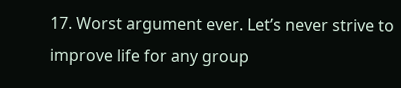17. Worst argument ever. Let’s never strive to improve life for any group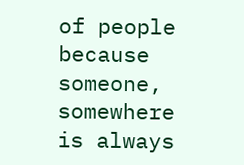of people because someone, somewhere is always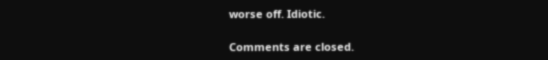worse off. Idiotic.

Comments are closed.